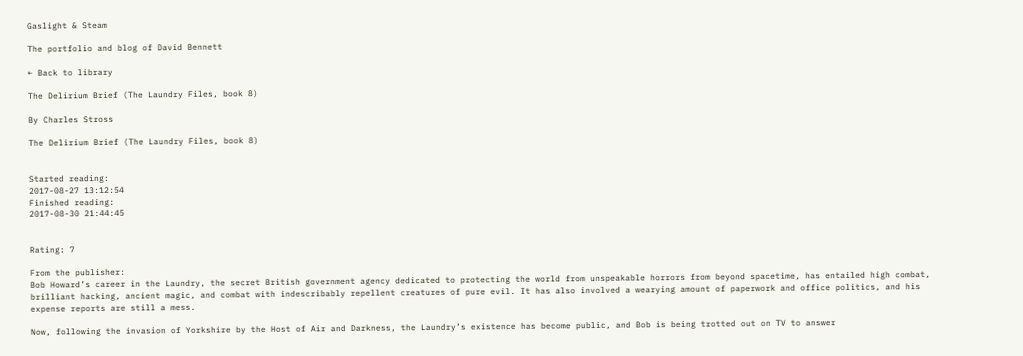Gaslight & Steam

The portfolio and blog of David Bennett

← Back to library

The Delirium Brief (The Laundry Files, book 8)

By Charles Stross

The Delirium Brief (The Laundry Files, book 8)


Started reading:
2017-08-27 13:12:54
Finished reading:
2017-08-30 21:44:45


Rating: 7

From the publisher:
Bob Howard’s career in the Laundry, the secret British government agency dedicated to protecting the world from unspeakable horrors from beyond spacetime, has entailed high combat, brilliant hacking, ancient magic, and combat with indescribably repellent creatures of pure evil. It has also involved a wearying amount of paperwork and office politics, and his expense reports are still a mess.

Now, following the invasion of Yorkshire by the Host of Air and Darkness, the Laundry’s existence has become public, and Bob is being trotted out on TV to answer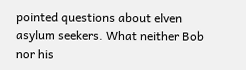pointed questions about elven asylum seekers. What neither Bob nor his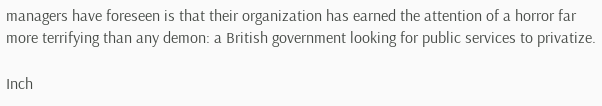managers have foreseen is that their organization has earned the attention of a horror far more terrifying than any demon: a British government looking for public services to privatize.

Inch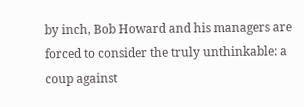by inch, Bob Howard and his managers are forced to consider the truly unthinkable: a coup against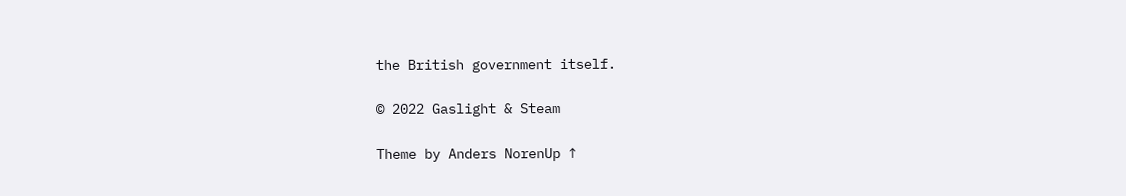the British government itself.

© 2022 Gaslight & Steam

Theme by Anders NorenUp ↑